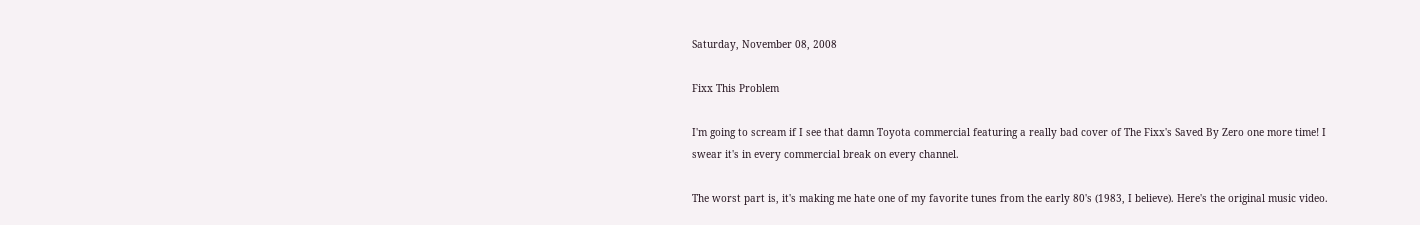Saturday, November 08, 2008

Fixx This Problem

I'm going to scream if I see that damn Toyota commercial featuring a really bad cover of The Fixx's Saved By Zero one more time! I swear it's in every commercial break on every channel.

The worst part is, it's making me hate one of my favorite tunes from the early 80's (1983, I believe). Here's the original music video.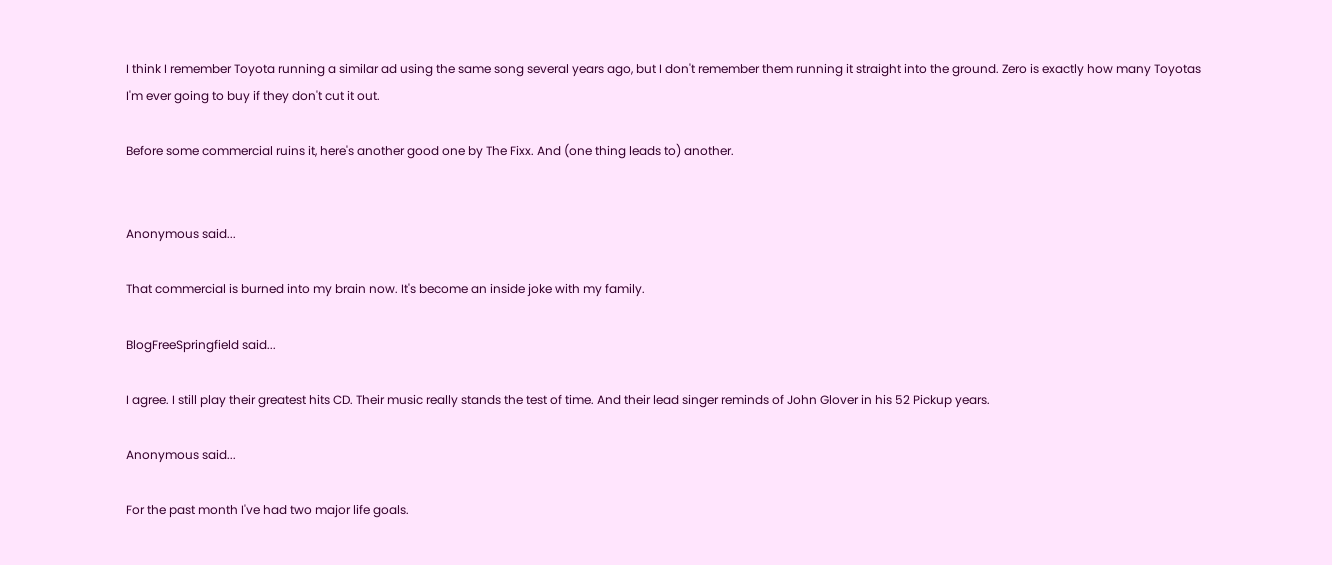I think I remember Toyota running a similar ad using the same song several years ago, but I don't remember them running it straight into the ground. Zero is exactly how many Toyotas I'm ever going to buy if they don't cut it out.

Before some commercial ruins it, here's another good one by The Fixx. And (one thing leads to) another.


Anonymous said...

That commercial is burned into my brain now. It's become an inside joke with my family.

BlogFreeSpringfield said...

I agree. I still play their greatest hits CD. Their music really stands the test of time. And their lead singer reminds of John Glover in his 52 Pickup years.

Anonymous said...

For the past month I've had two major life goals.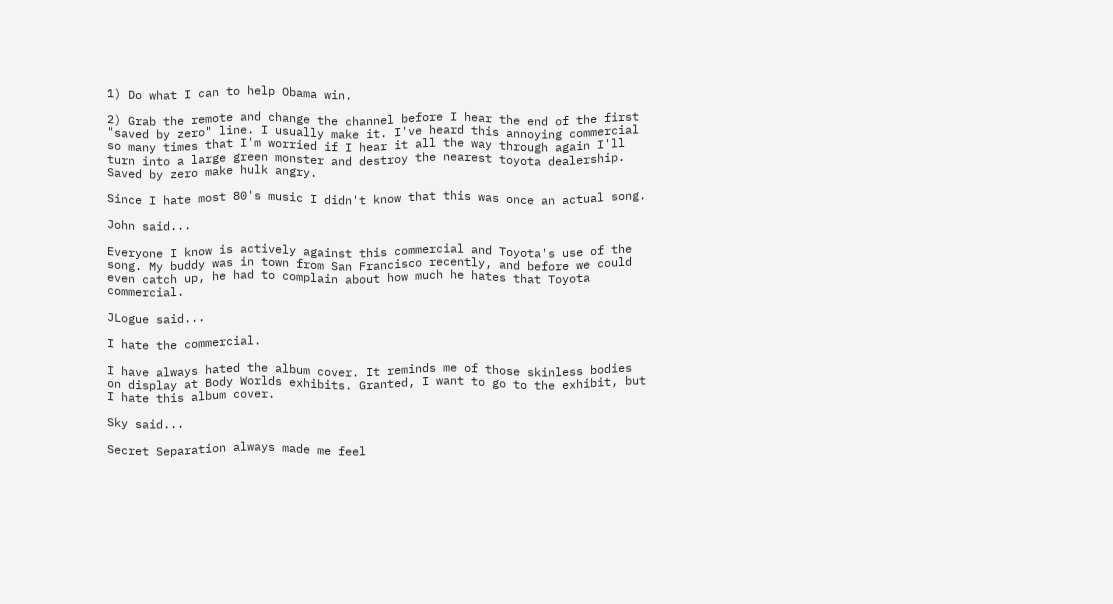1) Do what I can to help Obama win.

2) Grab the remote and change the channel before I hear the end of the first "saved by zero" line. I usually make it. I've heard this annoying commercial so many times that I'm worried if I hear it all the way through again I'll turn into a large green monster and destroy the nearest toyota dealership. Saved by zero make hulk angry.

Since I hate most 80's music I didn't know that this was once an actual song.

John said...

Everyone I know is actively against this commercial and Toyota's use of the song. My buddy was in town from San Francisco recently, and before we could even catch up, he had to complain about how much he hates that Toyota commercial.

JLogue said...

I hate the commercial.

I have always hated the album cover. It reminds me of those skinless bodies on display at Body Worlds exhibits. Granted, I want to go to the exhibit, but I hate this album cover.

Sky said...

Secret Separation always made me feel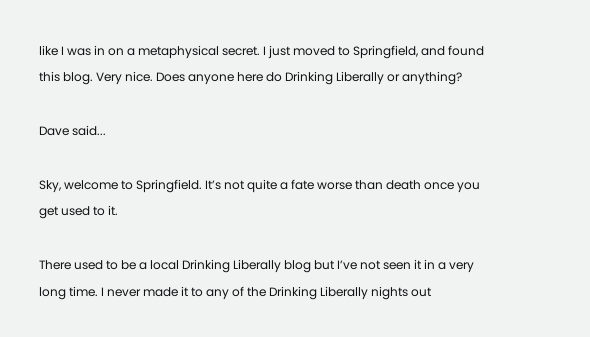like I was in on a metaphysical secret. I just moved to Springfield, and found this blog. Very nice. Does anyone here do Drinking Liberally or anything?

Dave said...

Sky, welcome to Springfield. It’s not quite a fate worse than death once you get used to it.

There used to be a local Drinking Liberally blog but I’ve not seen it in a very long time. I never made it to any of the Drinking Liberally nights out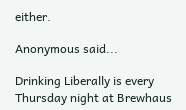either.

Anonymous said...

Drinking Liberally is every Thursday night at Brewhaus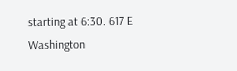starting at 6:30. 617 E Washington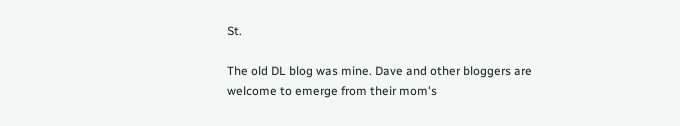St.

The old DL blog was mine. Dave and other bloggers are welcome to emerge from their mom's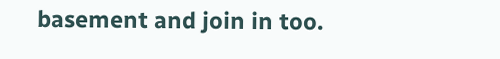basement and join in too.